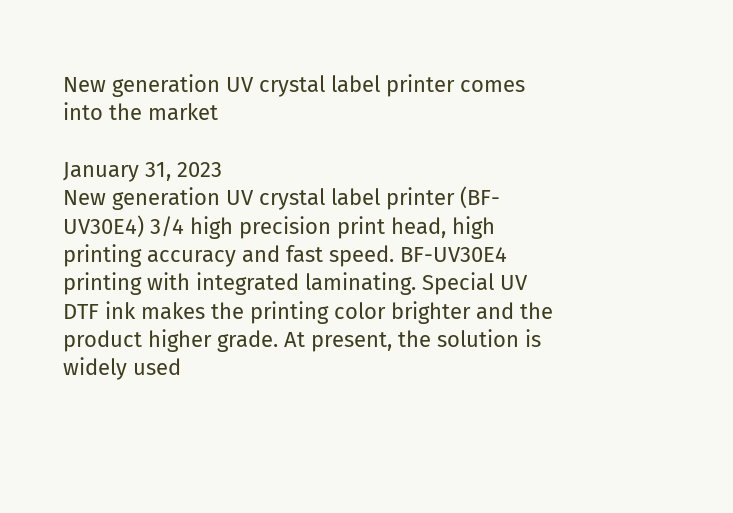New generation UV crystal label printer comes into the market

January 31, 2023
New generation UV crystal label printer (BF-UV30E4) 3/4 high precision print head, high printing accuracy and fast speed. BF-UV30E4 printing with integrated laminating. Special UV DTF ink makes the printing color brighter and the product higher grade. At present, the solution is widely used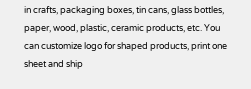in crafts, packaging boxes, tin cans, glass bottles, paper, wood, plastic, ceramic products, etc. You can customize logo for shaped products, print one sheet and ship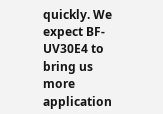quickly. We expect BF-UV30E4 to bring us more application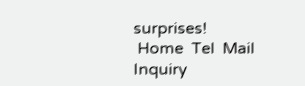surprises!
 Home  Tel  Mail  Inquiry